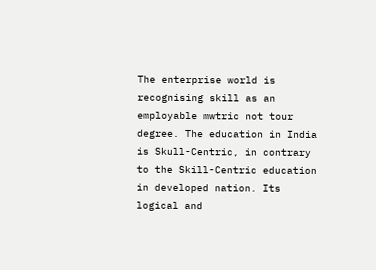The enterprise world is recognising skill as an employable mwtric not tour degree. The education in India is Skull-Centric, in contrary to the Skill-Centric education in developed nation. Its logical and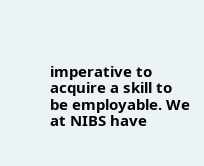imperative to acquire a skill to be employable. We at NIBS have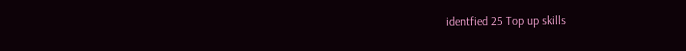identfied 25 Top up skills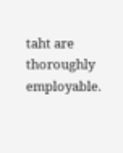taht are thoroughly employable.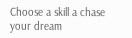Choose a skill a chase your dream